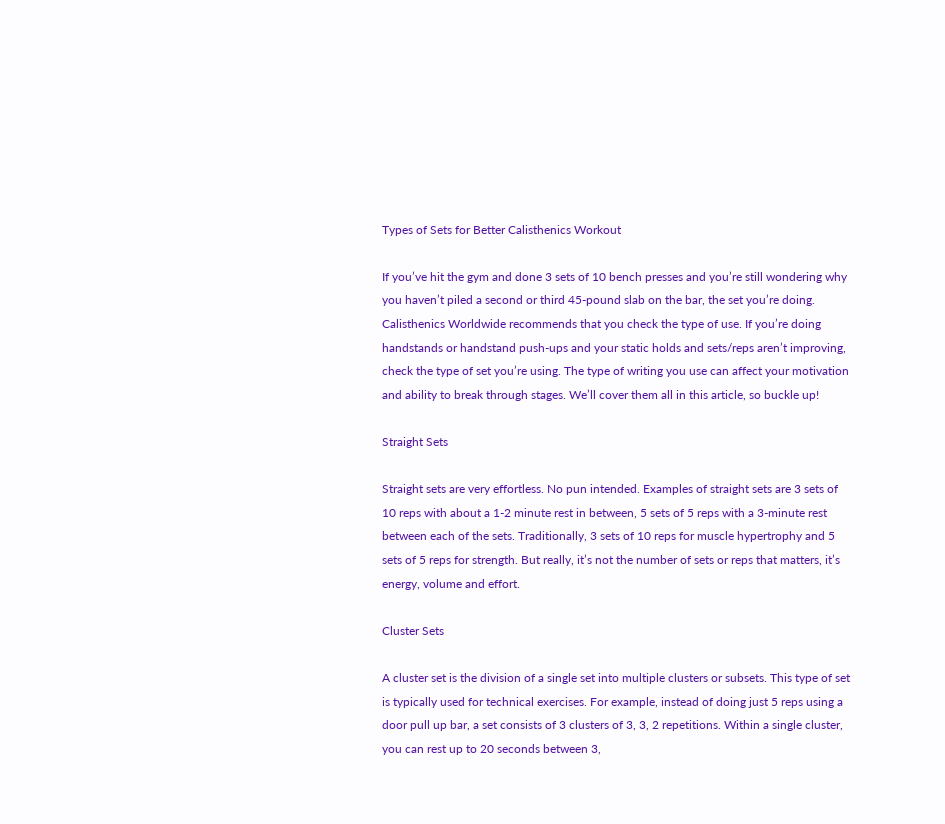Types of Sets for Better Calisthenics Workout

If you’ve hit the gym and done 3 sets of 10 bench presses and you’re still wondering why you haven’t piled a second or third 45-pound slab on the bar, the set you’re doing. Calisthenics Worldwide recommends that you check the type of use. If you’re doing handstands or handstand push-ups and your static holds and sets/reps aren’t improving, check the type of set you’re using. The type of writing you use can affect your motivation and ability to break through stages. We’ll cover them all in this article, so buckle up!

Straight Sets

Straight sets are very effortless. No pun intended. Examples of straight sets are 3 sets of 10 reps with about a 1-2 minute rest in between, 5 sets of 5 reps with a 3-minute rest between each of the sets. Traditionally, 3 sets of 10 reps for muscle hypertrophy and 5 sets of 5 reps for strength. But really, it’s not the number of sets or reps that matters, it’s energy, volume and effort.

Cluster Sets

A cluster set is the division of a single set into multiple clusters or subsets. This type of set is typically used for technical exercises. For example, instead of doing just 5 reps using a door pull up bar, a set consists of 3 clusters of 3, 3, 2 repetitions. Within a single cluster, you can rest up to 20 seconds between 3,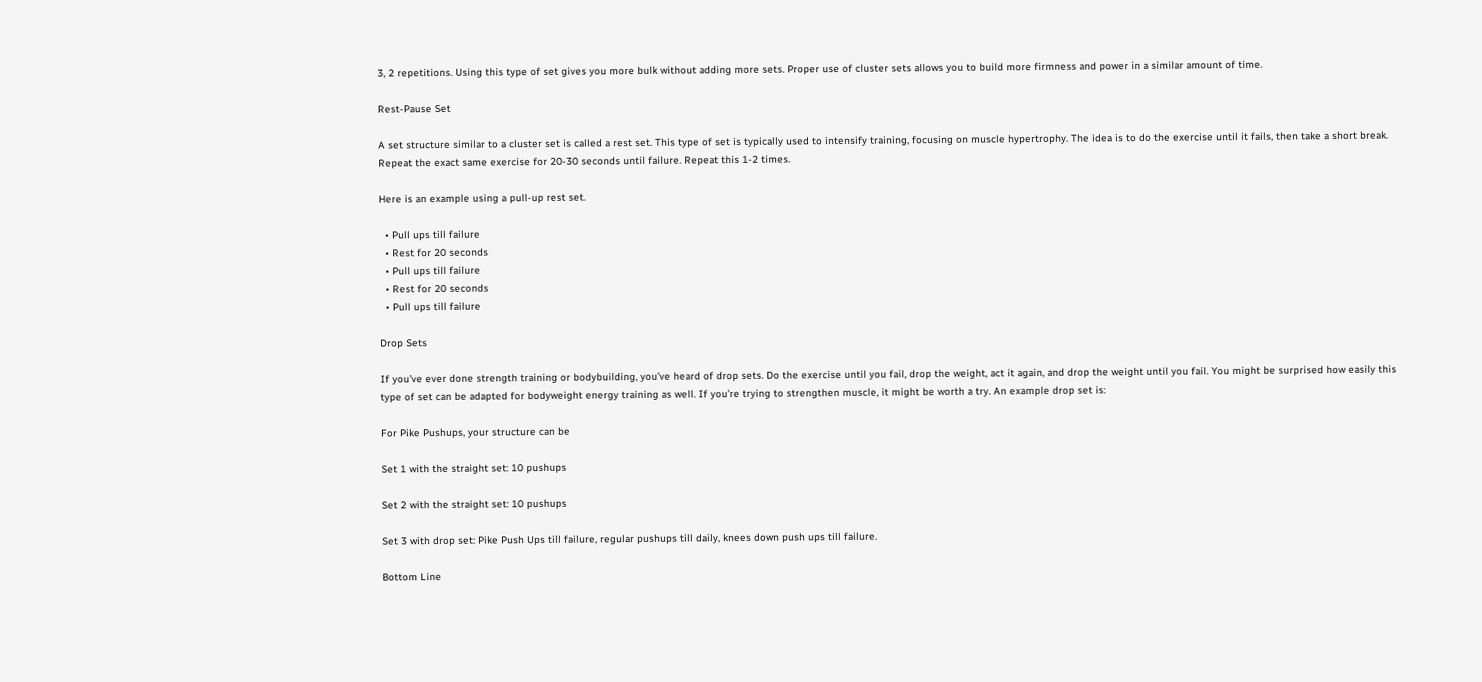3, 2 repetitions. Using this type of set gives you more bulk without adding more sets. Proper use of cluster sets allows you to build more firmness and power in a similar amount of time.

Rest-Pause Set

A set structure similar to a cluster set is called a rest set. This type of set is typically used to intensify training, focusing on muscle hypertrophy. The idea is to do the exercise until it fails, then take a short break. Repeat the exact same exercise for 20-30 seconds until failure. Repeat this 1-2 times.

Here is an example using a pull-up rest set.

  • Pull ups till failure
  • Rest for 20 seconds
  • Pull ups till failure
  • Rest for 20 seconds
  • Pull ups till failure

Drop Sets

If you’ve ever done strength training or bodybuilding, you’ve heard of drop sets. Do the exercise until you fail, drop the weight, act it again, and drop the weight until you fail. You might be surprised how easily this type of set can be adapted for bodyweight energy training as well. If you’re trying to strengthen muscle, it might be worth a try. An example drop set is:

For Pike Pushups, your structure can be

Set 1 with the straight set: 10 pushups

Set 2 with the straight set: 10 pushups

Set 3 with drop set: Pike Push Ups till failure, regular pushups till daily, knees down push ups till failure.

Bottom Line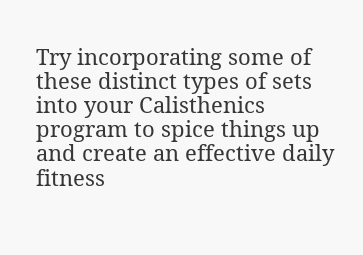Try incorporating some of these distinct types of sets into your Calisthenics program to spice things up and create an effective daily fitness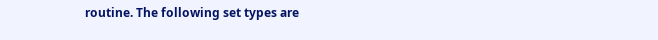routine. The following set types are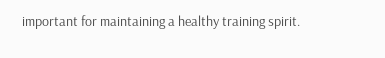important for maintaining a healthy training spirit.